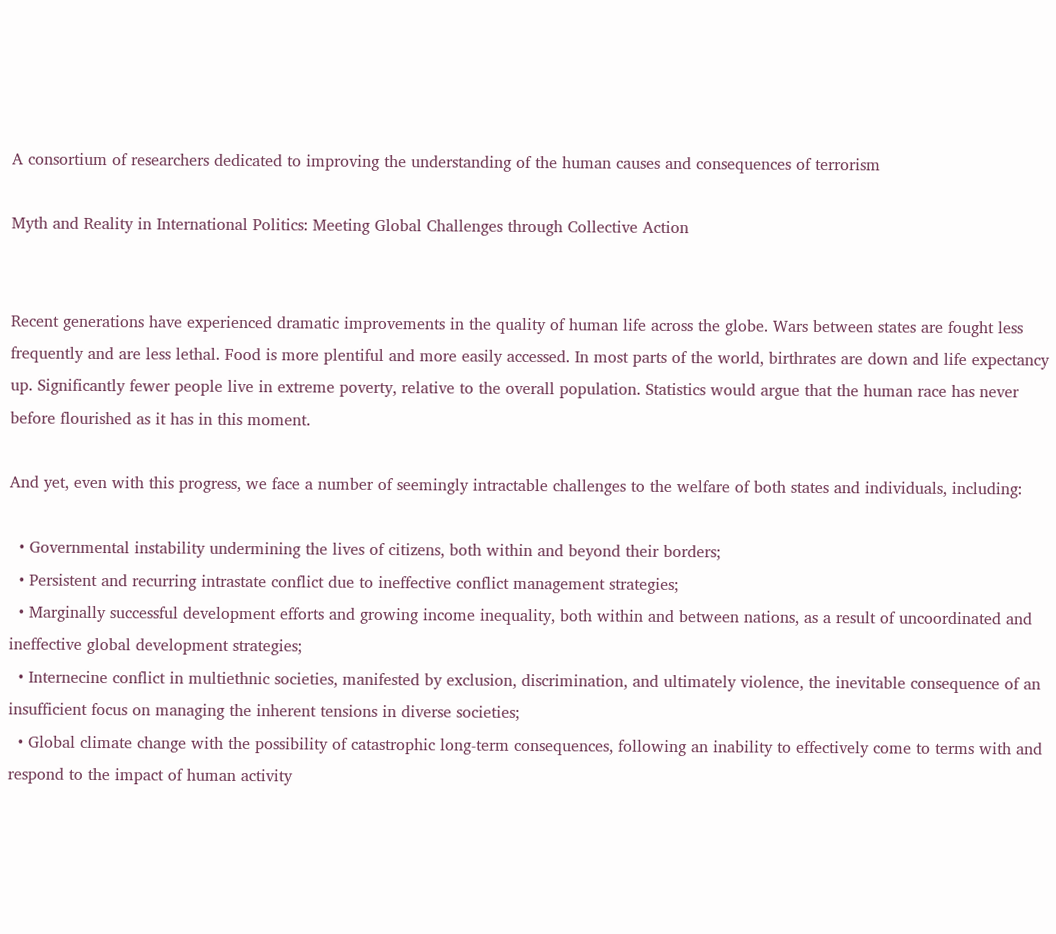A consortium of researchers dedicated to improving the understanding of the human causes and consequences of terrorism

Myth and Reality in International Politics: Meeting Global Challenges through Collective Action


Recent generations have experienced dramatic improvements in the quality of human life across the globe. Wars between states are fought less frequently and are less lethal. Food is more plentiful and more easily accessed. In most parts of the world, birthrates are down and life expectancy up. Significantly fewer people live in extreme poverty, relative to the overall population. Statistics would argue that the human race has never before flourished as it has in this moment.

And yet, even with this progress, we face a number of seemingly intractable challenges to the welfare of both states and individuals, including:

  • Governmental instability undermining the lives of citizens, both within and beyond their borders;
  • Persistent and recurring intrastate conflict due to ineffective conflict management strategies;
  • Marginally successful development efforts and growing income inequality, both within and between nations, as a result of uncoordinated and ineffective global development strategies;
  • Internecine conflict in multiethnic societies, manifested by exclusion, discrimination, and ultimately violence, the inevitable consequence of an insufficient focus on managing the inherent tensions in diverse societies;
  • Global climate change with the possibility of catastrophic long-term consequences, following an inability to effectively come to terms with and respond to the impact of human activity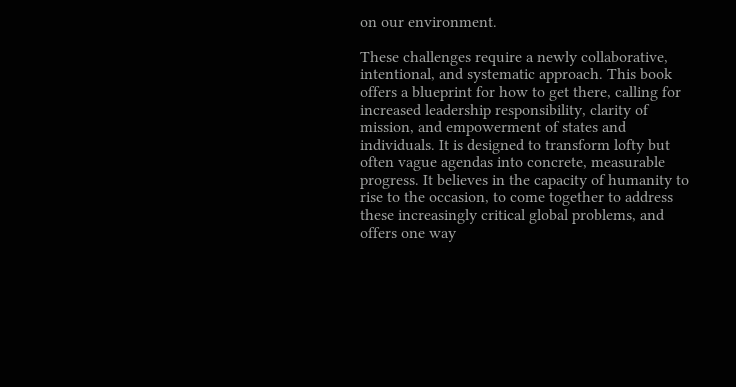on our environment.

These challenges require a newly collaborative, intentional, and systematic approach. This book offers a blueprint for how to get there, calling for increased leadership responsibility, clarity of mission, and empowerment of states and individuals. It is designed to transform lofty but often vague agendas into concrete, measurable progress. It believes in the capacity of humanity to rise to the occasion, to come together to address these increasingly critical global problems, and offers one way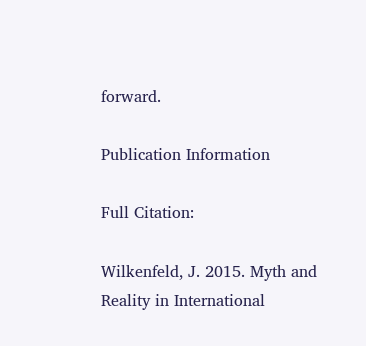forward.

Publication Information

Full Citation:

Wilkenfeld, J. 2015. Myth and Reality in International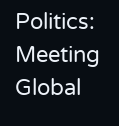Politics: Meeting Global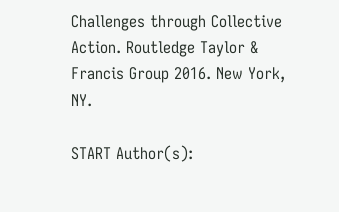Challenges through Collective Action. Routledge Taylor & Francis Group 2016. New York, NY.

START Author(s):